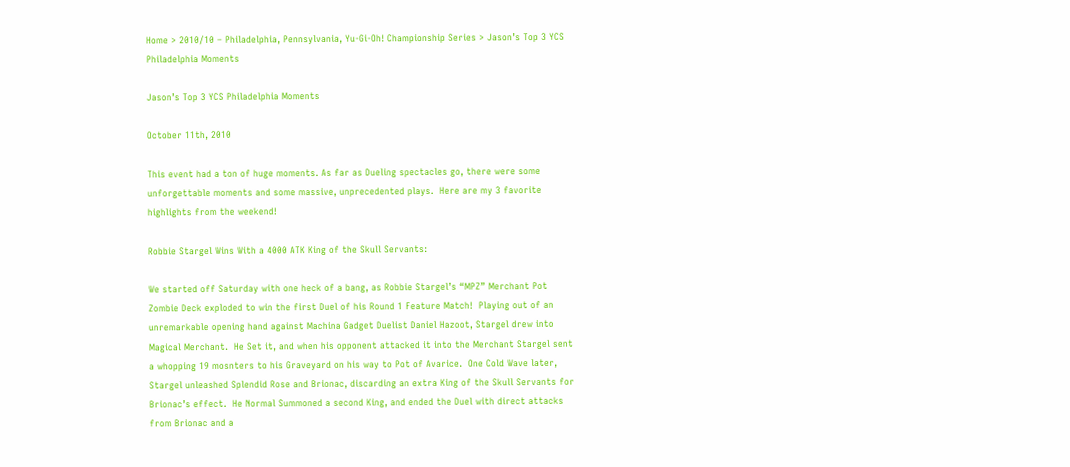Home > 2010/10 – Philadelphia, Pennsylvania, Yu-Gi-Oh! Championship Series > Jason’s Top 3 YCS Philadelphia Moments

Jason’s Top 3 YCS Philadelphia Moments

October 11th, 2010

This event had a ton of huge moments. As far as Dueling spectacles go, there were some unforgettable moments and some massive, unprecedented plays.  Here are my 3 favorite highlights from the weekend!

Robbie Stargel Wins With a 4000 ATK King of the Skull Servants:

We started off Saturday with one heck of a bang, as Robbie Stargel’s “MPZ” Merchant Pot Zombie Deck exploded to win the first Duel of his Round 1 Feature Match!  Playing out of an unremarkable opening hand against Machina Gadget Duelist Daniel Hazoot, Stargel drew into Magical Merchant.  He Set it, and when his opponent attacked it into the Merchant Stargel sent a whopping 19 mosnters to his Graveyard on his way to Pot of Avarice.  One Cold Wave later, Stargel unleashed Splendid Rose and Brionac, discarding an extra King of the Skull Servants for Brionac’s effect.  He Normal Summoned a second King, and ended the Duel with direct attacks from Brionac and a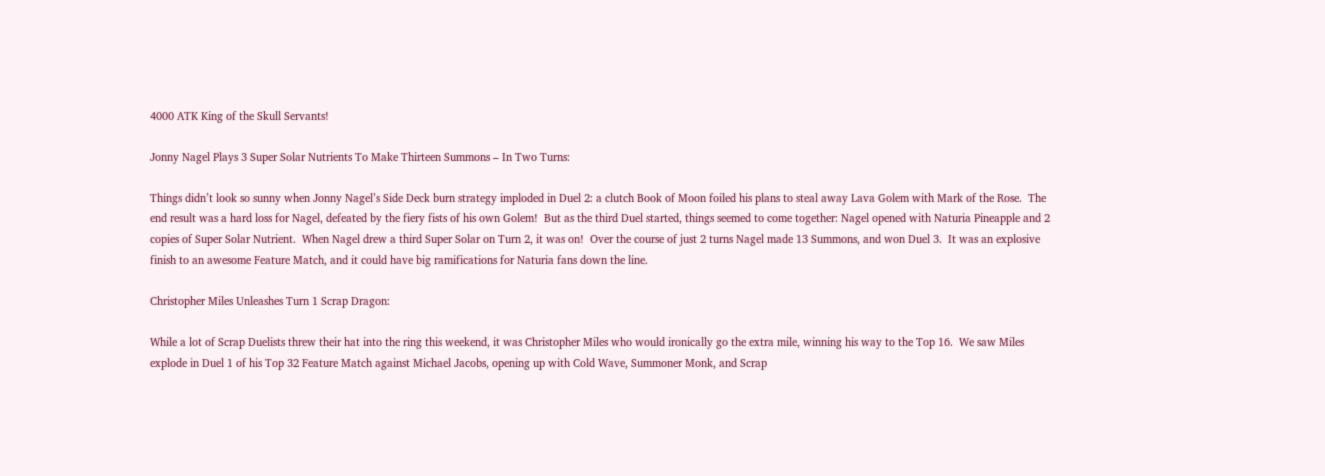4000 ATK King of the Skull Servants!

Jonny Nagel Plays 3 Super Solar Nutrients To Make Thirteen Summons – In Two Turns:

Things didn’t look so sunny when Jonny Nagel’s Side Deck burn strategy imploded in Duel 2: a clutch Book of Moon foiled his plans to steal away Lava Golem with Mark of the Rose.  The end result was a hard loss for Nagel, defeated by the fiery fists of his own Golem!  But as the third Duel started, things seemed to come together: Nagel opened with Naturia Pineapple and 2 copies of Super Solar Nutrient.  When Nagel drew a third Super Solar on Turn 2, it was on!  Over the course of just 2 turns Nagel made 13 Summons, and won Duel 3.  It was an explosive finish to an awesome Feature Match, and it could have big ramifications for Naturia fans down the line.

Christopher Miles Unleashes Turn 1 Scrap Dragon:

While a lot of Scrap Duelists threw their hat into the ring this weekend, it was Christopher Miles who would ironically go the extra mile, winning his way to the Top 16.  We saw Miles explode in Duel 1 of his Top 32 Feature Match against Michael Jacobs, opening up with Cold Wave, Summoner Monk, and Scrap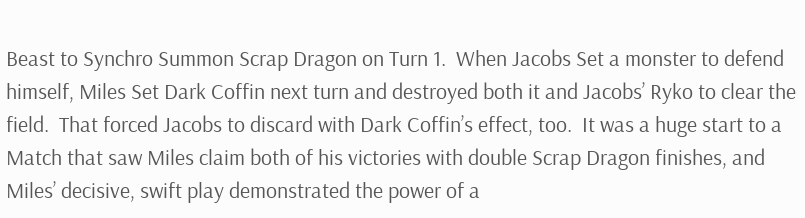Beast to Synchro Summon Scrap Dragon on Turn 1.  When Jacobs Set a monster to defend himself, Miles Set Dark Coffin next turn and destroyed both it and Jacobs’ Ryko to clear the field.  That forced Jacobs to discard with Dark Coffin’s effect, too.  It was a huge start to a Match that saw Miles claim both of his victories with double Scrap Dragon finishes, and Miles’ decisive, swift play demonstrated the power of a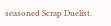seasoned Scrap Duelist.